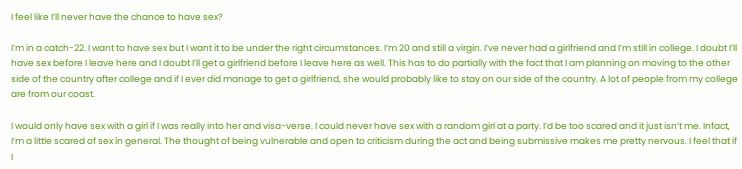I feel like I’ll never have the chance to have sex?

I’m in a catch-22. I want to have sex but I want it to be under the right circumstances. I’m 20 and still a virgin. I’ve never had a girlfriend and I’m still in college. I doubt I’ll have sex before I leave here and I doubt I’ll get a girlfriend before I leave here as well. This has to do partially with the fact that I am planning on moving to the other side of the country after college and if I ever did manage to get a girlfriend, she would probably like to stay on our side of the country. A lot of people from my college are from our coast.

I would only have sex with a girl if I was really into her and visa-verse. I could never have sex with a random girl at a party. I’d be too scared and it just isn’t me. Infact, I’m a little scared of sex in general. The thought of being vulnerable and open to criticism during the act and being submissive makes me pretty nervous. I feel that if I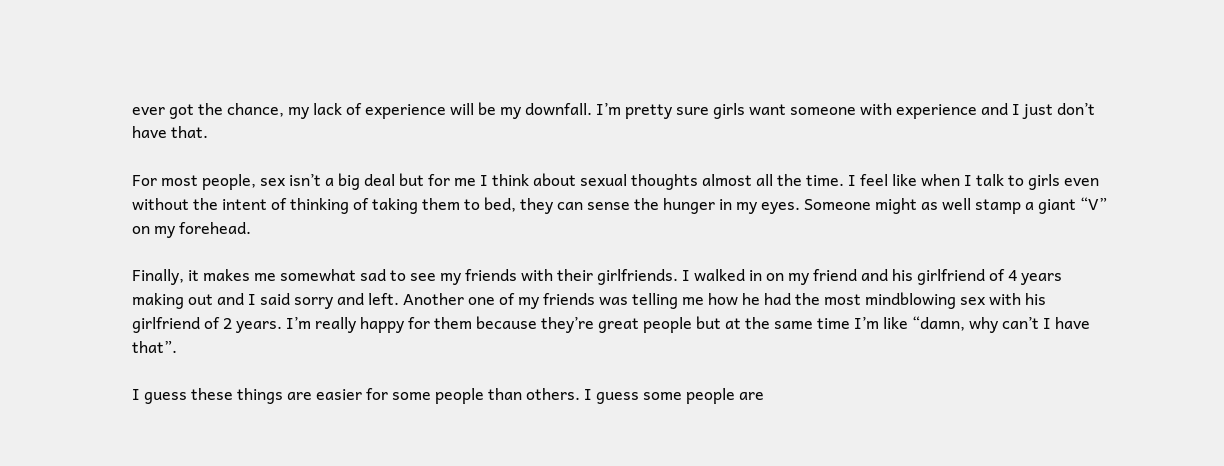ever got the chance, my lack of experience will be my downfall. I’m pretty sure girls want someone with experience and I just don’t have that.

For most people, sex isn’t a big deal but for me I think about sexual thoughts almost all the time. I feel like when I talk to girls even without the intent of thinking of taking them to bed, they can sense the hunger in my eyes. Someone might as well stamp a giant “V” on my forehead.

Finally, it makes me somewhat sad to see my friends with their girlfriends. I walked in on my friend and his girlfriend of 4 years making out and I said sorry and left. Another one of my friends was telling me how he had the most mindblowing sex with his girlfriend of 2 years. I’m really happy for them because they’re great people but at the same time I’m like “damn, why can’t I have that”.

I guess these things are easier for some people than others. I guess some people are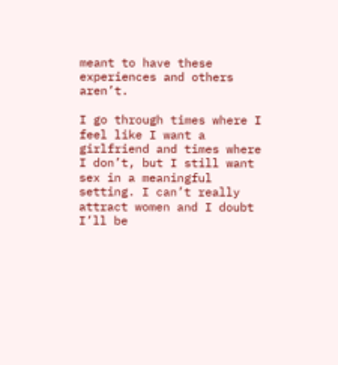meant to have these experiences and others aren’t.

I go through times where I feel like I want a girlfriend and times where I don’t, but I still want sex in a meaningful setting. I can’t really attract women and I doubt I’ll be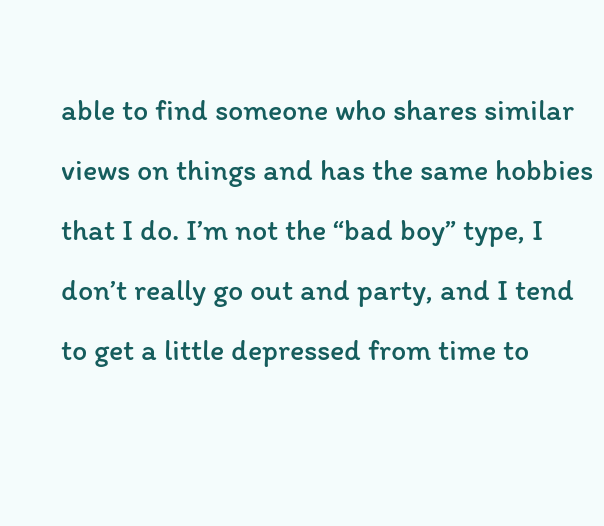able to find someone who shares similar views on things and has the same hobbies that I do. I’m not the “bad boy” type, I don’t really go out and party, and I tend to get a little depressed from time to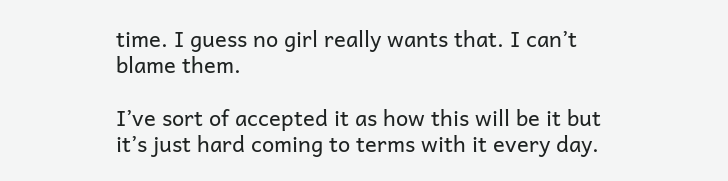time. I guess no girl really wants that. I can’t blame them.

I’ve sort of accepted it as how this will be it but it’s just hard coming to terms with it every day.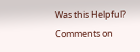Was this Helpful?
Comments on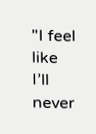"I feel like I’ll never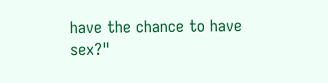have the chance to have sex?"